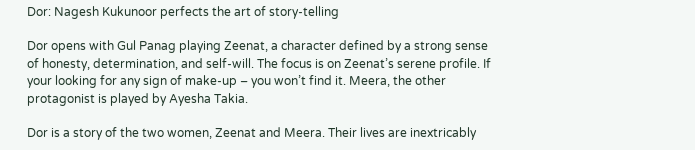Dor: Nagesh Kukunoor perfects the art of story-telling

Dor opens with Gul Panag playing Zeenat, a character defined by a strong sense of honesty, determination, and self-will. The focus is on Zeenat’s serene profile. If your looking for any sign of make-up – you won’t find it. Meera, the other protagonist is played by Ayesha Takia.

Dor is a story of the two women, Zeenat and Meera. Their lives are inextricably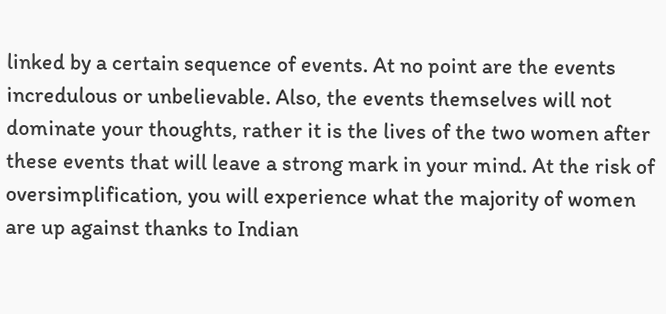linked by a certain sequence of events. At no point are the events incredulous or unbelievable. Also, the events themselves will not dominate your thoughts, rather it is the lives of the two women after these events that will leave a strong mark in your mind. At the risk of oversimplification, you will experience what the majority of women are up against thanks to Indian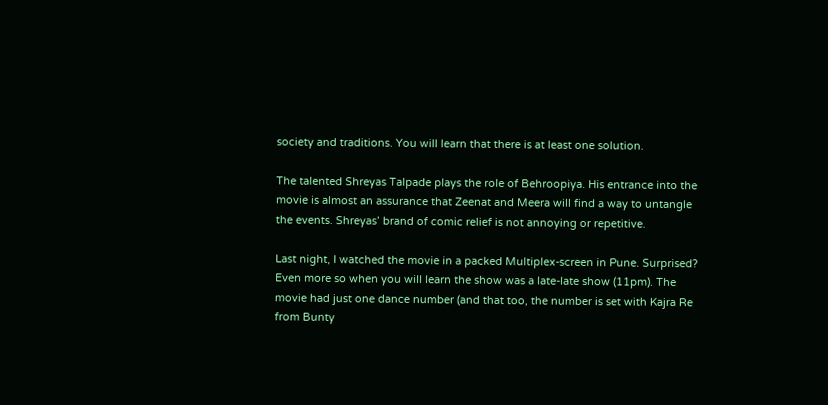society and traditions. You will learn that there is at least one solution.

The talented Shreyas Talpade plays the role of Behroopiya. His entrance into the movie is almost an assurance that Zeenat and Meera will find a way to untangle the events. Shreyas’ brand of comic relief is not annoying or repetitive.

Last night, I watched the movie in a packed Multiplex-screen in Pune. Surprised? Even more so when you will learn the show was a late-late show (11pm). The movie had just one dance number (and that too, the number is set with Kajra Re from Bunty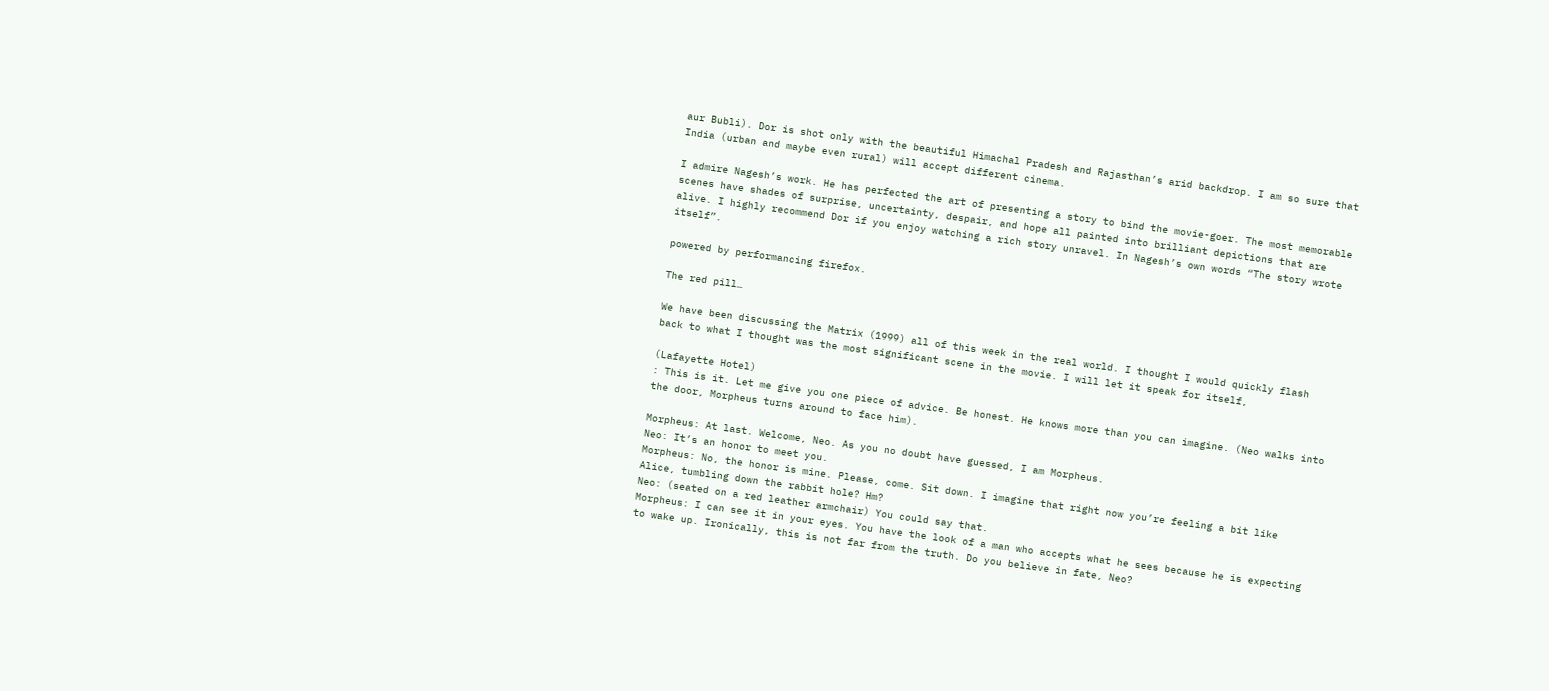aur Bubli). Dor is shot only with the beautiful Himachal Pradesh and Rajasthan’s arid backdrop. I am so sure that India (urban and maybe even rural) will accept different cinema.

I admire Nagesh’s work. He has perfected the art of presenting a story to bind the movie-goer. The most memorable scenes have shades of surprise, uncertainty, despair, and hope all painted into brilliant depictions that are alive. I highly recommend Dor if you enjoy watching a rich story unravel. In Nagesh’s own words “The story wrote itself”.

powered by performancing firefox.

The red pill…

We have been discussing the Matrix (1999) all of this week in the real world. I thought I would quickly flash back to what I thought was the most significant scene in the movie. I will let it speak for itself,

(Lafayette Hotel)
: This is it. Let me give you one piece of advice. Be honest. He knows more than you can imagine. (Neo walks into the door, Morpheus turns around to face him).

Morpheus: At last. Welcome, Neo. As you no doubt have guessed, I am Morpheus.
Neo: It’s an honor to meet you.
Morpheus: No, the honor is mine. Please, come. Sit down. I imagine that right now you’re feeling a bit like Alice, tumbling down the rabbit hole? Hm?
Neo: (seated on a red leather armchair) You could say that.
Morpheus: I can see it in your eyes. You have the look of a man who accepts what he sees because he is expecting to wake up. Ironically, this is not far from the truth. Do you believe in fate, Neo?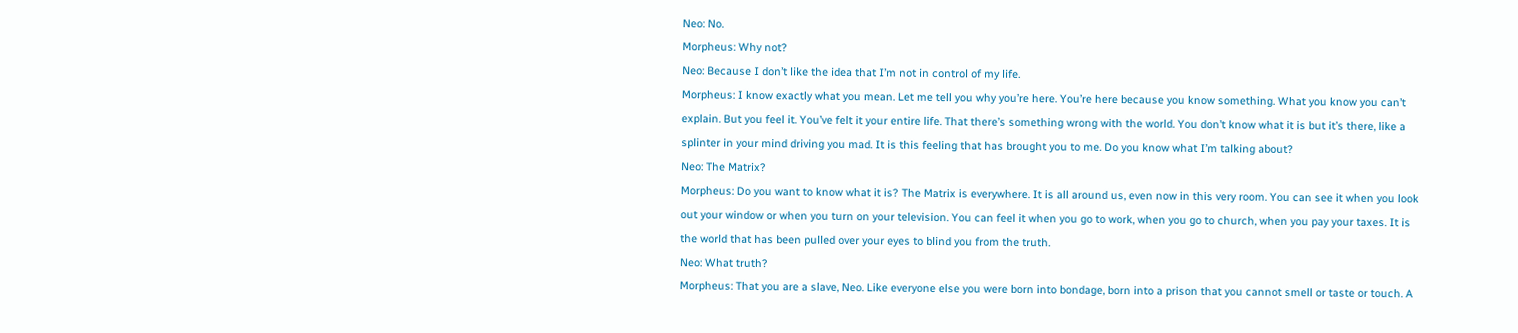Neo: No.
Morpheus: Why not?
Neo: Because I don’t like the idea that I’m not in control of my life.
Morpheus: I know exactly what you mean. Let me tell you why you’re here. You’re here because you know something. What you know you can’t explain. But you feel it. You’ve felt it your entire life. That there’s something wrong with the world. You don’t know what it is but it’s there, like a splinter in your mind driving you mad. It is this feeling that has brought you to me. Do you know what I’m talking about?
Neo: The Matrix?
Morpheus: Do you want to know what it is? The Matrix is everywhere. It is all around us, even now in this very room. You can see it when you look out your window or when you turn on your television. You can feel it when you go to work, when you go to church, when you pay your taxes. It is the world that has been pulled over your eyes to blind you from the truth.
Neo: What truth?
Morpheus: That you are a slave, Neo. Like everyone else you were born into bondage, born into a prison that you cannot smell or taste or touch. A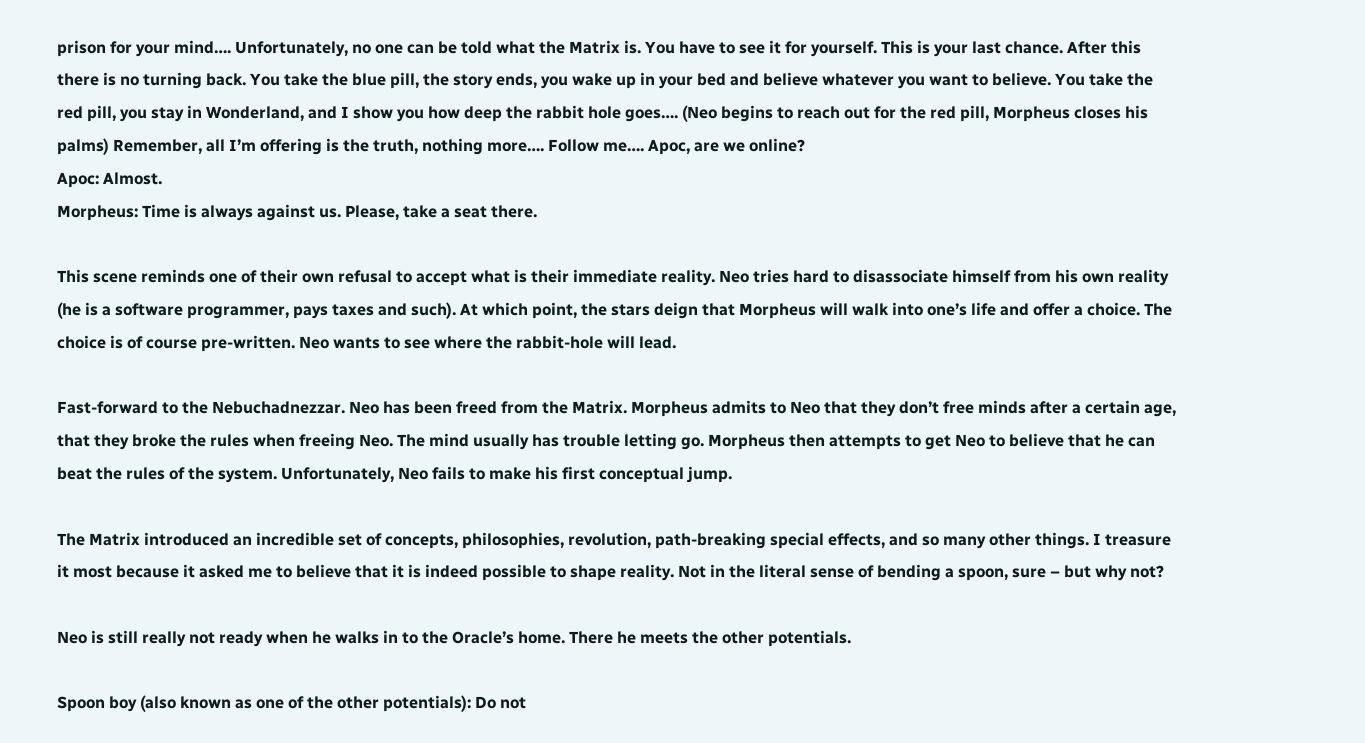prison for your mind…. Unfortunately, no one can be told what the Matrix is. You have to see it for yourself. This is your last chance. After this there is no turning back. You take the blue pill, the story ends, you wake up in your bed and believe whatever you want to believe. You take the red pill, you stay in Wonderland, and I show you how deep the rabbit hole goes…. (Neo begins to reach out for the red pill, Morpheus closes his palms) Remember, all I’m offering is the truth, nothing more…. Follow me…. Apoc, are we online?
Apoc: Almost.
Morpheus: Time is always against us. Please, take a seat there.

This scene reminds one of their own refusal to accept what is their immediate reality. Neo tries hard to disassociate himself from his own reality (he is a software programmer, pays taxes and such). At which point, the stars deign that Morpheus will walk into one’s life and offer a choice. The choice is of course pre-written. Neo wants to see where the rabbit-hole will lead.

Fast-forward to the Nebuchadnezzar. Neo has been freed from the Matrix. Morpheus admits to Neo that they don’t free minds after a certain age, that they broke the rules when freeing Neo. The mind usually has trouble letting go. Morpheus then attempts to get Neo to believe that he can beat the rules of the system. Unfortunately, Neo fails to make his first conceptual jump.

The Matrix introduced an incredible set of concepts, philosophies, revolution, path-breaking special effects, and so many other things. I treasure it most because it asked me to believe that it is indeed possible to shape reality. Not in the literal sense of bending a spoon, sure – but why not?

Neo is still really not ready when he walks in to the Oracle’s home. There he meets the other potentials.

Spoon boy (also known as one of the other potentials): Do not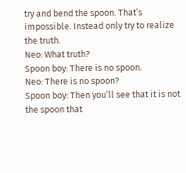try and bend the spoon. That’s impossible. Instead only try to realize the truth.
Neo: What truth?
Spoon boy: There is no spoon.
Neo: There is no spoon?
Spoon boy: Then you’ll see that it is not the spoon that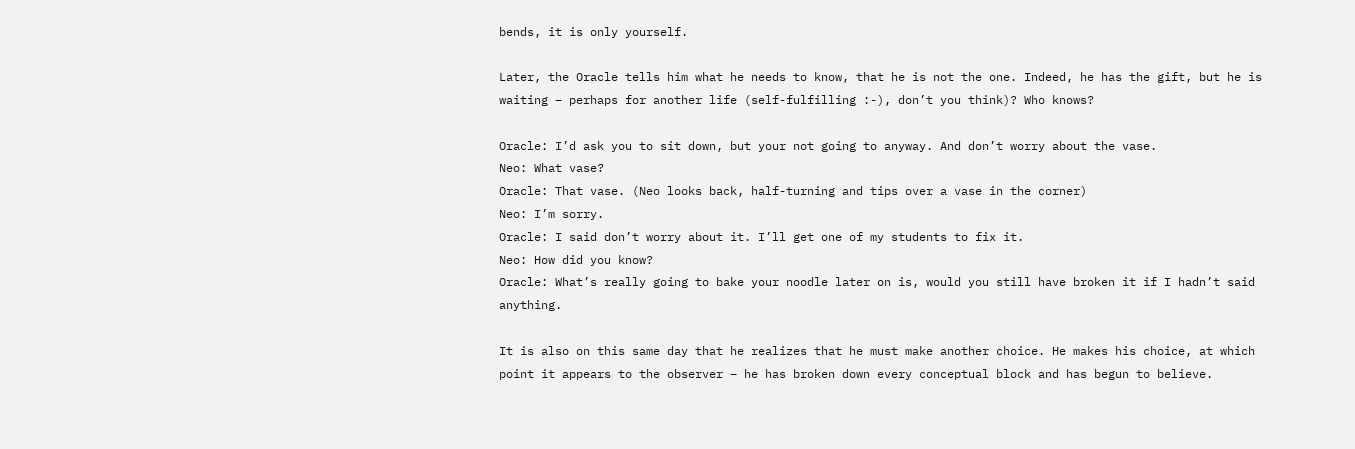bends, it is only yourself.

Later, the Oracle tells him what he needs to know, that he is not the one. Indeed, he has the gift, but he is waiting – perhaps for another life (self-fulfilling :-), don’t you think)? Who knows?

Oracle: I’d ask you to sit down, but your not going to anyway. And don’t worry about the vase.
Neo: What vase?
Oracle: That vase. (Neo looks back, half-turning and tips over a vase in the corner)
Neo: I’m sorry.
Oracle: I said don’t worry about it. I’ll get one of my students to fix it.
Neo: How did you know?
Oracle: What’s really going to bake your noodle later on is, would you still have broken it if I hadn’t said anything.

It is also on this same day that he realizes that he must make another choice. He makes his choice, at which point it appears to the observer – he has broken down every conceptual block and has begun to believe.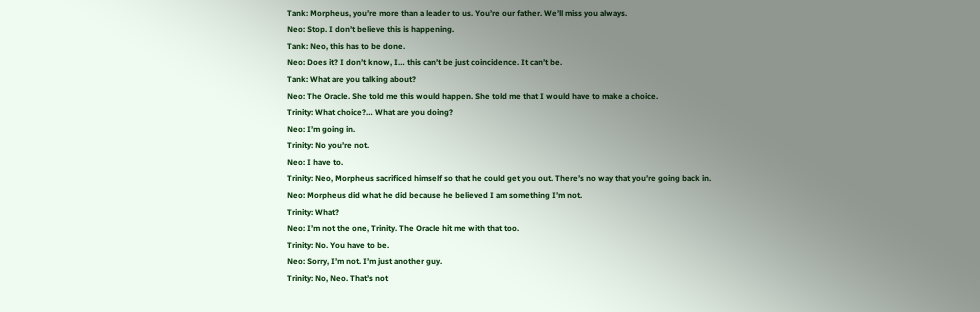Tank: Morpheus, you’re more than a leader to us. You’re our father. We’ll miss you always.
Neo: Stop. I don’t believe this is happening.
Tank: Neo, this has to be done.
Neo: Does it? I don’t know, I… this can’t be just coincidence. It can’t be.
Tank: What are you talking about?
Neo: The Oracle. She told me this would happen. She told me that I would have to make a choice.
Trinity: What choice?… What are you doing?
Neo: I’m going in.
Trinity: No you’re not.
Neo: I have to.
Trinity: Neo, Morpheus sacrificed himself so that he could get you out. There’s no way that you’re going back in.
Neo: Morpheus did what he did because he believed I am something I’m not.
Trinity: What?
Neo: I’m not the one, Trinity. The Oracle hit me with that too.
Trinity: No. You have to be.
Neo: Sorry, I’m not. I’m just another guy.
Trinity: No, Neo. That’s not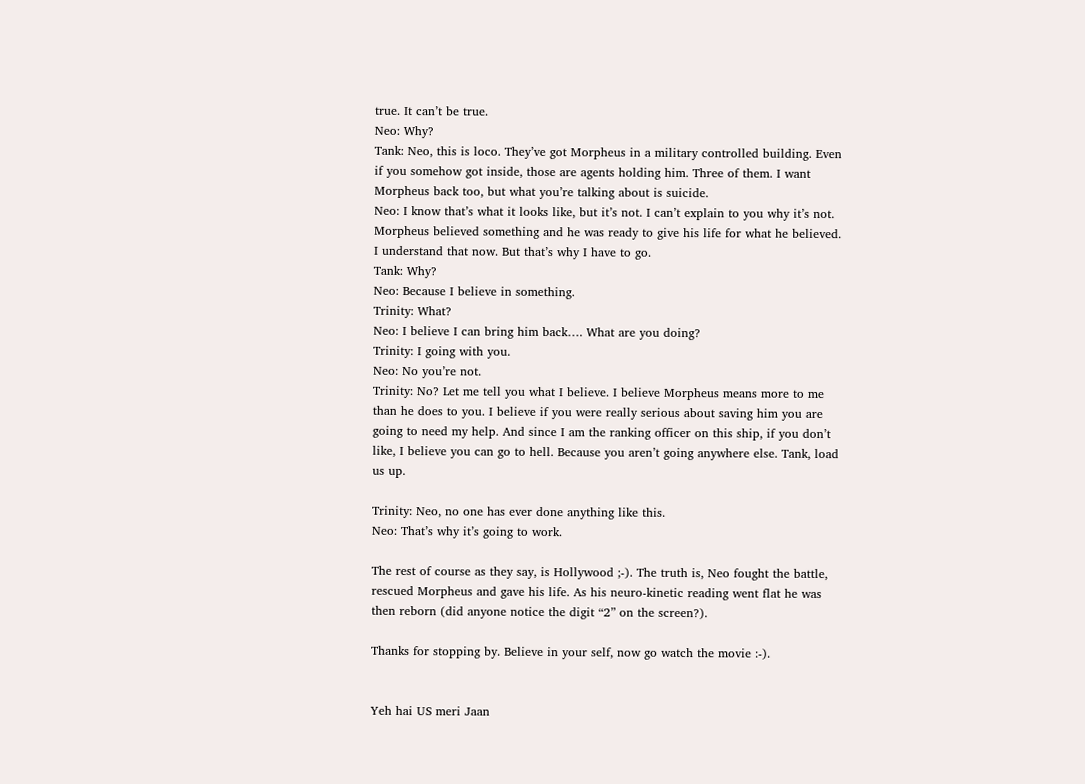true. It can’t be true.
Neo: Why?
Tank: Neo, this is loco. They’ve got Morpheus in a military controlled building. Even if you somehow got inside, those are agents holding him. Three of them. I want Morpheus back too, but what you’re talking about is suicide.
Neo: I know that’s what it looks like, but it’s not. I can’t explain to you why it’s not. Morpheus believed something and he was ready to give his life for what he believed. I understand that now. But that’s why I have to go.
Tank: Why?
Neo: Because I believe in something.
Trinity: What?
Neo: I believe I can bring him back…. What are you doing?
Trinity: I going with you.
Neo: No you’re not.
Trinity: No? Let me tell you what I believe. I believe Morpheus means more to me than he does to you. I believe if you were really serious about saving him you are going to need my help. And since I am the ranking officer on this ship, if you don’t like, I believe you can go to hell. Because you aren’t going anywhere else. Tank, load us up.

Trinity: Neo, no one has ever done anything like this.
Neo: That’s why it’s going to work.

The rest of course as they say, is Hollywood ;-). The truth is, Neo fought the battle, rescued Morpheus and gave his life. As his neuro-kinetic reading went flat he was then reborn (did anyone notice the digit “2” on the screen?).

Thanks for stopping by. Believe in your self, now go watch the movie :-).


Yeh hai US meri Jaan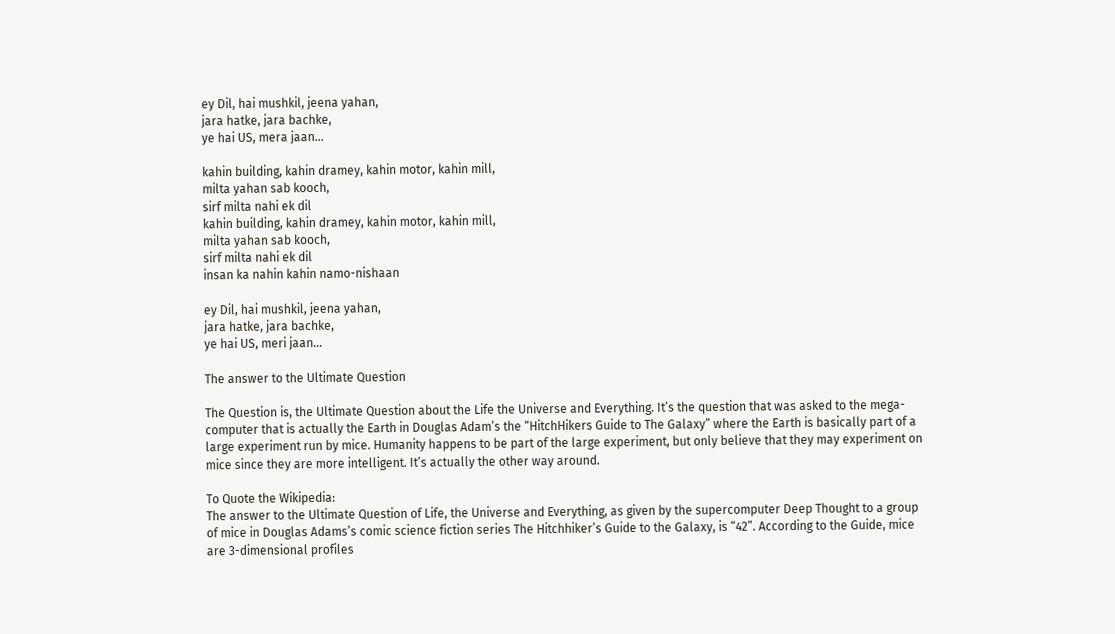ey Dil, hai mushkil, jeena yahan,
jara hatke, jara bachke,
ye hai US, mera jaan…

kahin building, kahin dramey, kahin motor, kahin mill,
milta yahan sab kooch,
sirf milta nahi ek dil
kahin building, kahin dramey, kahin motor, kahin mill,
milta yahan sab kooch,
sirf milta nahi ek dil
insan ka nahin kahin namo-nishaan

ey Dil, hai mushkil, jeena yahan,
jara hatke, jara bachke,
ye hai US, meri jaan…

The answer to the Ultimate Question

The Question is, the Ultimate Question about the Life the Universe and Everything. It’s the question that was asked to the mega-computer that is actually the Earth in Douglas Adam’s the “HitchHikers Guide to The Galaxy” where the Earth is basically part of a large experiment run by mice. Humanity happens to be part of the large experiment, but only believe that they may experiment on mice since they are more intelligent. It’s actually the other way around.

To Quote the Wikipedia:
The answer to the Ultimate Question of Life, the Universe and Everything, as given by the supercomputer Deep Thought to a group of mice in Douglas Adams’s comic science fiction series The Hitchhiker’s Guide to the Galaxy, is “42”. According to the Guide, mice are 3-dimensional profiles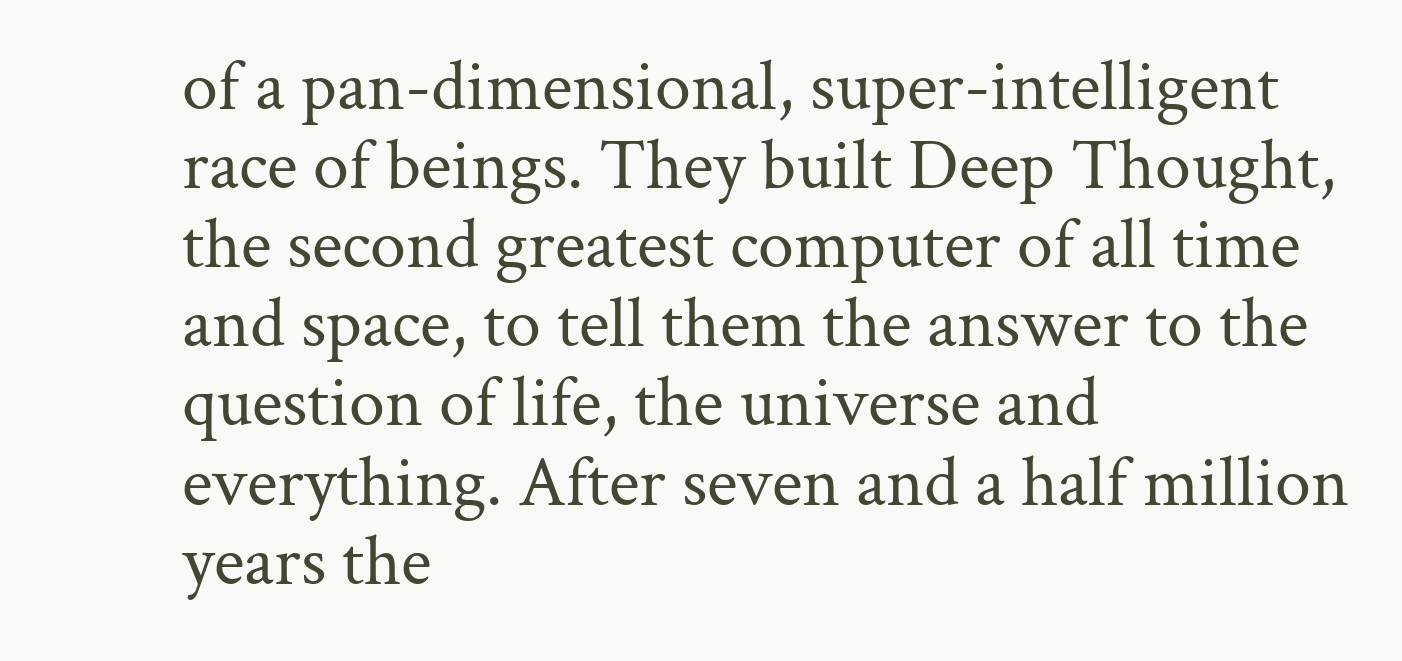of a pan-dimensional, super-intelligent race of beings. They built Deep Thought, the second greatest computer of all time and space, to tell them the answer to the question of life, the universe and everything. After seven and a half million years the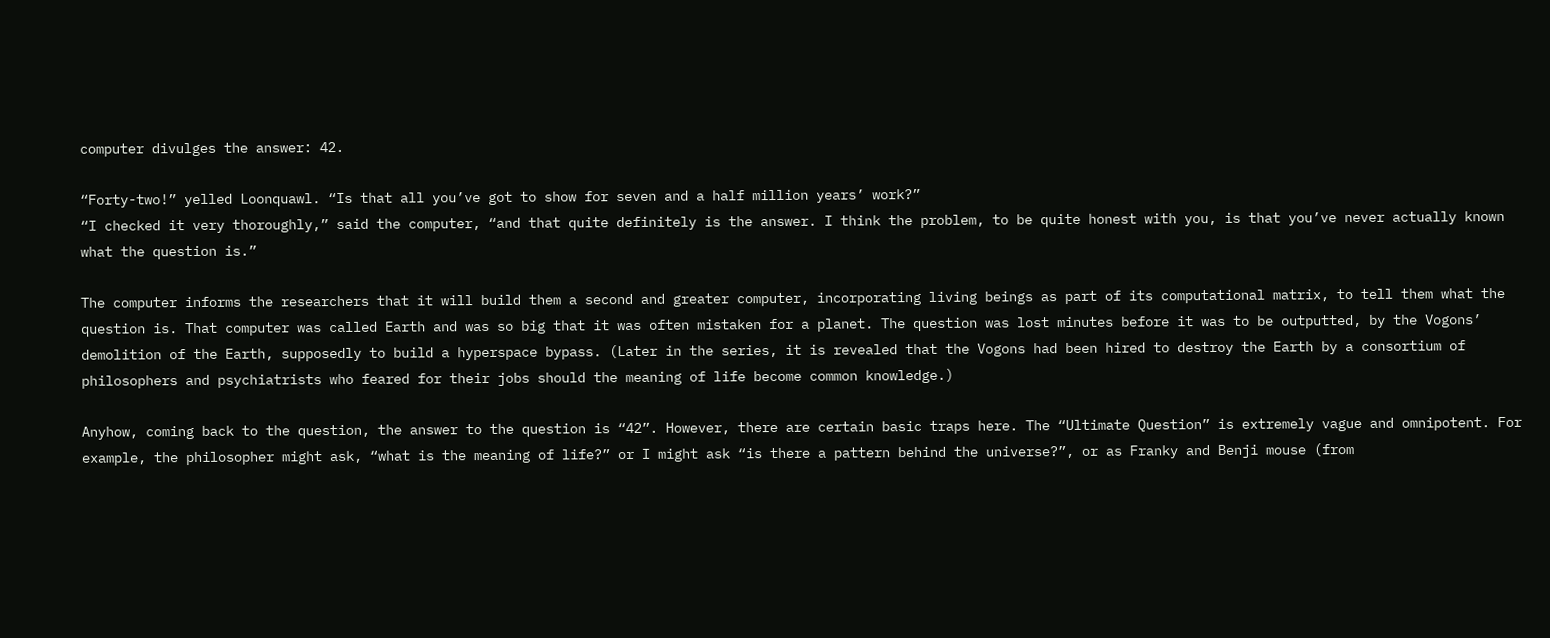computer divulges the answer: 42.

“Forty-two!” yelled Loonquawl. “Is that all you’ve got to show for seven and a half million years’ work?”
“I checked it very thoroughly,” said the computer, “and that quite definitely is the answer. I think the problem, to be quite honest with you, is that you’ve never actually known what the question is.”

The computer informs the researchers that it will build them a second and greater computer, incorporating living beings as part of its computational matrix, to tell them what the question is. That computer was called Earth and was so big that it was often mistaken for a planet. The question was lost minutes before it was to be outputted, by the Vogons’ demolition of the Earth, supposedly to build a hyperspace bypass. (Later in the series, it is revealed that the Vogons had been hired to destroy the Earth by a consortium of philosophers and psychiatrists who feared for their jobs should the meaning of life become common knowledge.)

Anyhow, coming back to the question, the answer to the question is “42”. However, there are certain basic traps here. The “Ultimate Question” is extremely vague and omnipotent. For example, the philosopher might ask, “what is the meaning of life?” or I might ask “is there a pattern behind the universe?”, or as Franky and Benji mouse (from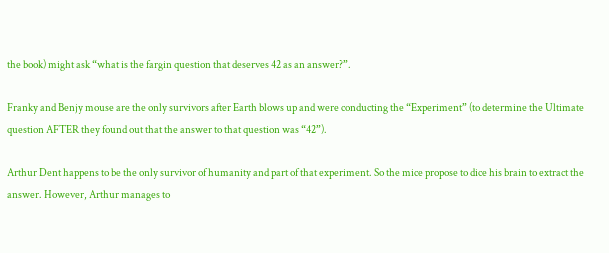the book) might ask “what is the fargin question that deserves 42 as an answer?”.

Franky and Benjy mouse are the only survivors after Earth blows up and were conducting the “Experiment” (to determine the Ultimate question AFTER they found out that the answer to that question was “42”).

Arthur Dent happens to be the only survivor of humanity and part of that experiment. So the mice propose to dice his brain to extract the answer. However, Arthur manages to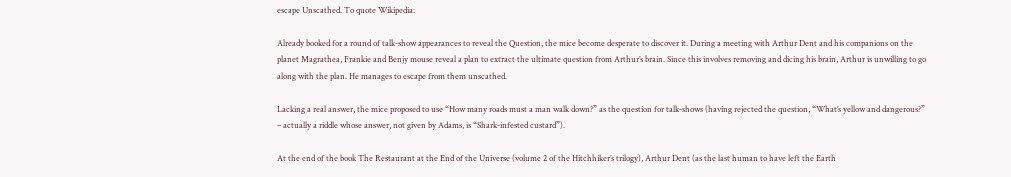escape Unscathed. To quote Wikipedia:

Already booked for a round of talk-show appearances to reveal the Question, the mice become desperate to discover it. During a meeting with Arthur Dent and his companions on the planet Magrathea, Frankie and Benjy mouse reveal a plan to extract the ultimate question from Arthur’s brain. Since this involves removing and dicing his brain, Arthur is unwilling to go along with the plan. He manages to escape from them unscathed.

Lacking a real answer, the mice proposed to use “How many roads must a man walk down?” as the question for talk-shows (having rejected the question, “What’s yellow and dangerous?” – actually a riddle whose answer, not given by Adams, is “Shark-infested custard”).

At the end of the book The Restaurant at the End of the Universe (volume 2 of the Hitchhiker’s trilogy), Arthur Dent (as the last human to have left the Earth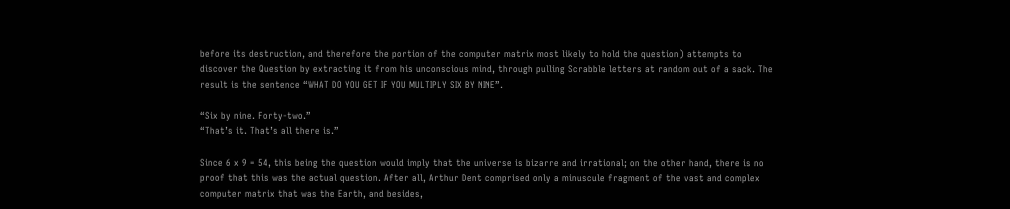before its destruction, and therefore the portion of the computer matrix most likely to hold the question) attempts to discover the Question by extracting it from his unconscious mind, through pulling Scrabble letters at random out of a sack. The result is the sentence “WHAT DO YOU GET IF YOU MULTIPLY SIX BY NINE”.

“Six by nine. Forty-two.”
“That’s it. That’s all there is.”

Since 6 x 9 = 54, this being the question would imply that the universe is bizarre and irrational; on the other hand, there is no proof that this was the actual question. After all, Arthur Dent comprised only a minuscule fragment of the vast and complex computer matrix that was the Earth, and besides,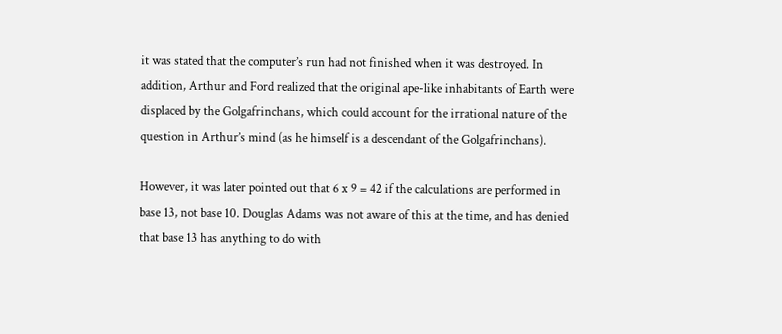it was stated that the computer’s run had not finished when it was destroyed. In addition, Arthur and Ford realized that the original ape-like inhabitants of Earth were displaced by the Golgafrinchans, which could account for the irrational nature of the question in Arthur’s mind (as he himself is a descendant of the Golgafrinchans).

However, it was later pointed out that 6 x 9 = 42 if the calculations are performed in base 13, not base 10. Douglas Adams was not aware of this at the time, and has denied that base 13 has anything to do with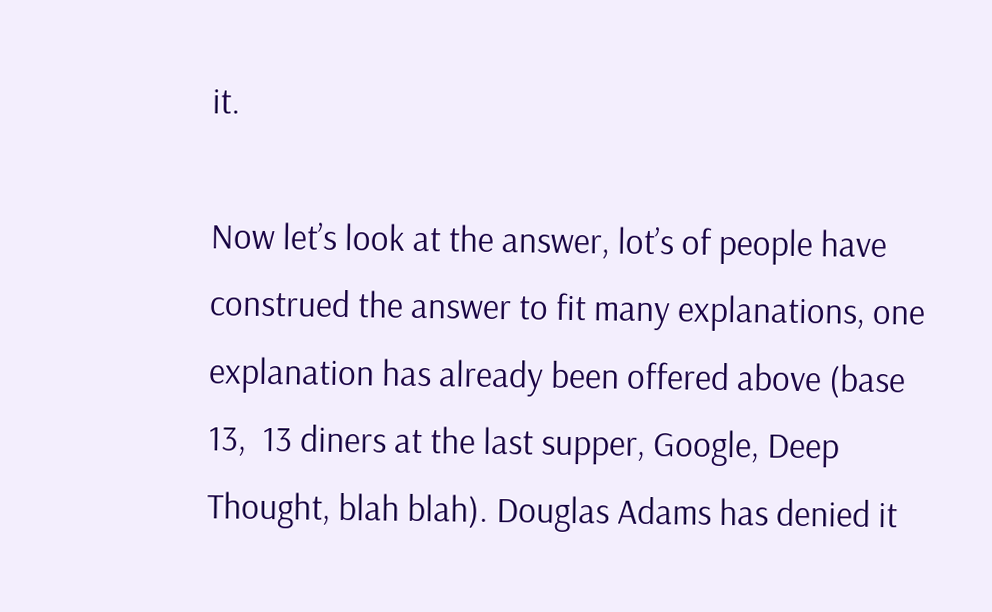it.

Now let’s look at the answer, lot’s of people have construed the answer to fit many explanations, one explanation has already been offered above (base 13,  13 diners at the last supper, Google, Deep Thought, blah blah). Douglas Adams has denied it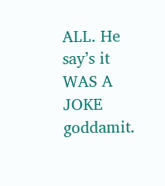ALL. He say’s it WAS A JOKE goddamit.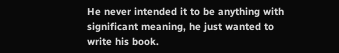He never intended it to be anything with significant meaning, he just wanted to write his book.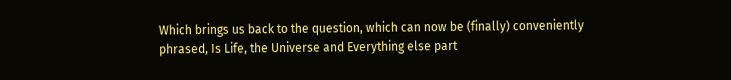Which brings us back to the question, which can now be (finally) conveniently phrased, Is Life, the Universe and Everything else part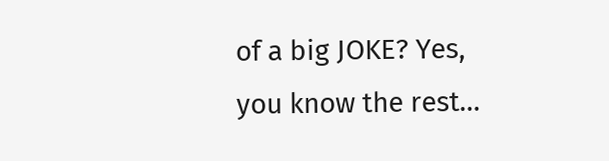of a big JOKE? Yes, you know the rest…